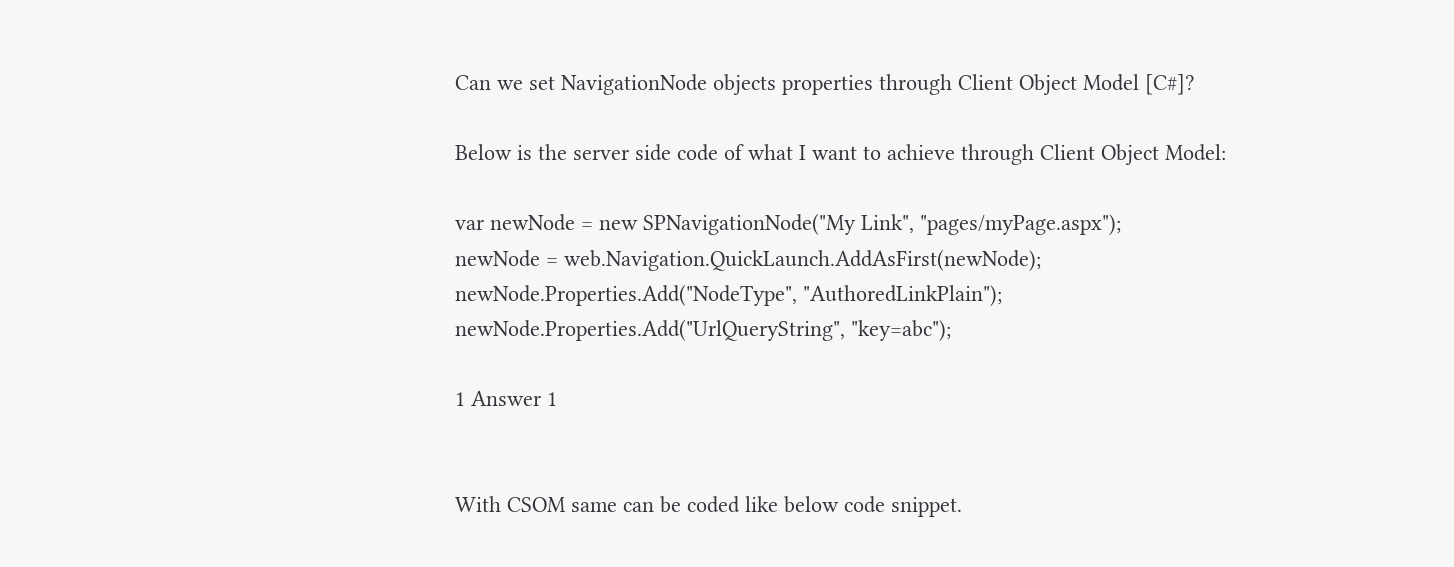Can we set NavigationNode objects properties through Client Object Model [C#]?

Below is the server side code of what I want to achieve through Client Object Model:

var newNode = new SPNavigationNode("My Link", "pages/myPage.aspx");
newNode = web.Navigation.QuickLaunch.AddAsFirst(newNode);
newNode.Properties.Add("NodeType", "AuthoredLinkPlain");
newNode.Properties.Add("UrlQueryString", "key=abc");

1 Answer 1


With CSOM same can be coded like below code snippet.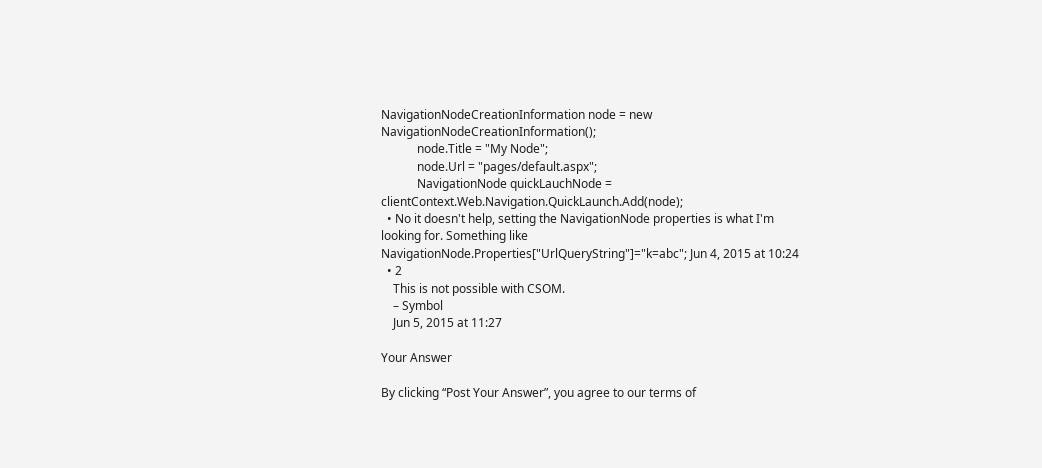NavigationNodeCreationInformation node = new NavigationNodeCreationInformation();
            node.Title = "My Node";
            node.Url = "pages/default.aspx";
            NavigationNode quickLauchNode = clientContext.Web.Navigation.QuickLaunch.Add(node);
  • No it doesn't help, setting the NavigationNode properties is what I'm looking for. Something like NavigationNode.Properties["UrlQueryString"]="k=abc"; Jun 4, 2015 at 10:24
  • 2
    This is not possible with CSOM.
    – Symbol
    Jun 5, 2015 at 11:27

Your Answer

By clicking “Post Your Answer”, you agree to our terms of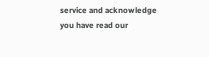service and acknowledge you have read our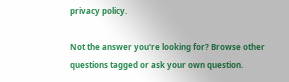privacy policy.

Not the answer you're looking for? Browse other questions tagged or ask your own question.